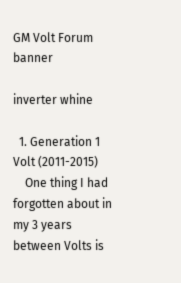GM Volt Forum banner

inverter whine

  1. Generation 1 Volt (2011-2015)
    One thing I had forgotten about in my 3 years between Volts is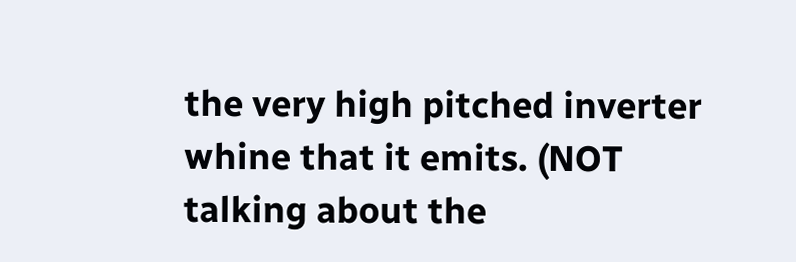the very high pitched inverter whine that it emits. (NOT talking about the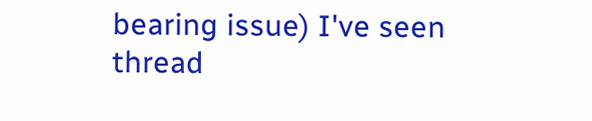bearing issue) I've seen thread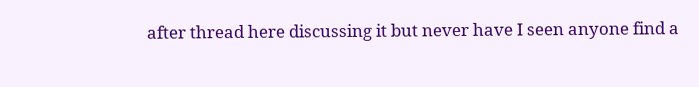after thread here discussing it but never have I seen anyone find a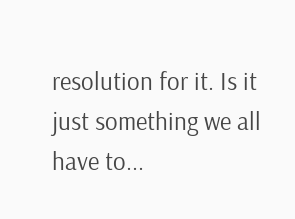resolution for it. Is it just something we all have to...